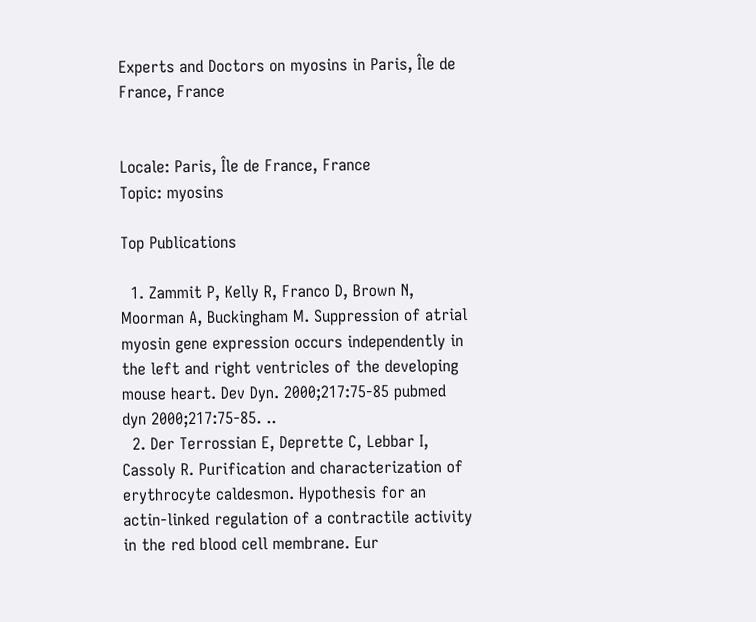Experts and Doctors on myosins in Paris, Île de France, France


Locale: Paris, Île de France, France
Topic: myosins

Top Publications

  1. Zammit P, Kelly R, Franco D, Brown N, Moorman A, Buckingham M. Suppression of atrial myosin gene expression occurs independently in the left and right ventricles of the developing mouse heart. Dev Dyn. 2000;217:75-85 pubmed dyn 2000;217:75-85. ..
  2. Der Terrossian E, Deprette C, Lebbar I, Cassoly R. Purification and characterization of erythrocyte caldesmon. Hypothesis for an actin-linked regulation of a contractile activity in the red blood cell membrane. Eur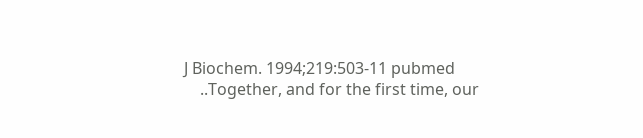J Biochem. 1994;219:503-11 pubmed
    ..Together, and for the first time, our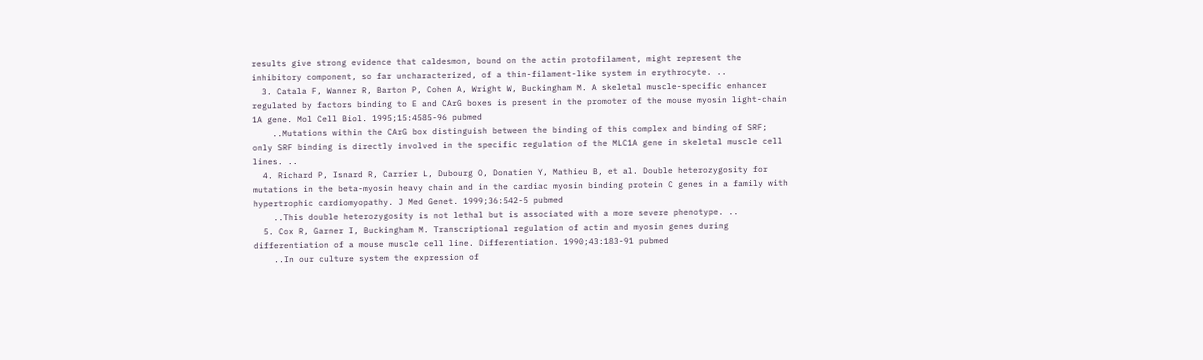results give strong evidence that caldesmon, bound on the actin protofilament, might represent the inhibitory component, so far uncharacterized, of a thin-filament-like system in erythrocyte. ..
  3. Catala F, Wanner R, Barton P, Cohen A, Wright W, Buckingham M. A skeletal muscle-specific enhancer regulated by factors binding to E and CArG boxes is present in the promoter of the mouse myosin light-chain 1A gene. Mol Cell Biol. 1995;15:4585-96 pubmed
    ..Mutations within the CArG box distinguish between the binding of this complex and binding of SRF; only SRF binding is directly involved in the specific regulation of the MLC1A gene in skeletal muscle cell lines. ..
  4. Richard P, Isnard R, Carrier L, Dubourg O, Donatien Y, Mathieu B, et al. Double heterozygosity for mutations in the beta-myosin heavy chain and in the cardiac myosin binding protein C genes in a family with hypertrophic cardiomyopathy. J Med Genet. 1999;36:542-5 pubmed
    ..This double heterozygosity is not lethal but is associated with a more severe phenotype. ..
  5. Cox R, Garner I, Buckingham M. Transcriptional regulation of actin and myosin genes during differentiation of a mouse muscle cell line. Differentiation. 1990;43:183-91 pubmed
    ..In our culture system the expression of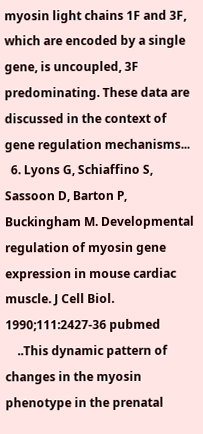myosin light chains 1F and 3F, which are encoded by a single gene, is uncoupled, 3F predominating. These data are discussed in the context of gene regulation mechanisms...
  6. Lyons G, Schiaffino S, Sassoon D, Barton P, Buckingham M. Developmental regulation of myosin gene expression in mouse cardiac muscle. J Cell Biol. 1990;111:2427-36 pubmed
    ..This dynamic pattern of changes in the myosin phenotype in the prenatal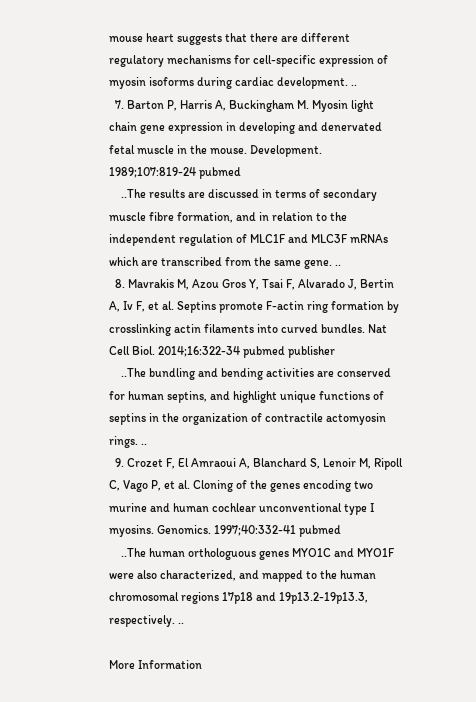mouse heart suggests that there are different regulatory mechanisms for cell-specific expression of myosin isoforms during cardiac development. ..
  7. Barton P, Harris A, Buckingham M. Myosin light chain gene expression in developing and denervated fetal muscle in the mouse. Development. 1989;107:819-24 pubmed
    ..The results are discussed in terms of secondary muscle fibre formation, and in relation to the independent regulation of MLC1F and MLC3F mRNAs which are transcribed from the same gene. ..
  8. Mavrakis M, Azou Gros Y, Tsai F, Alvarado J, Bertin A, Iv F, et al. Septins promote F-actin ring formation by crosslinking actin filaments into curved bundles. Nat Cell Biol. 2014;16:322-34 pubmed publisher
    ..The bundling and bending activities are conserved for human septins, and highlight unique functions of septins in the organization of contractile actomyosin rings. ..
  9. Crozet F, El Amraoui A, Blanchard S, Lenoir M, Ripoll C, Vago P, et al. Cloning of the genes encoding two murine and human cochlear unconventional type I myosins. Genomics. 1997;40:332-41 pubmed
    ..The human orthologuous genes MYO1C and MYO1F were also characterized, and mapped to the human chromosomal regions 17p18 and 19p13.2-19p13.3, respectively. ..

More Information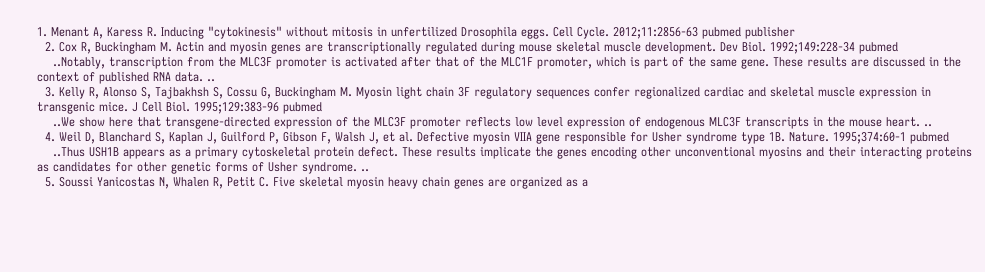1. Menant A, Karess R. Inducing "cytokinesis" without mitosis in unfertilized Drosophila eggs. Cell Cycle. 2012;11:2856-63 pubmed publisher
  2. Cox R, Buckingham M. Actin and myosin genes are transcriptionally regulated during mouse skeletal muscle development. Dev Biol. 1992;149:228-34 pubmed
    ..Notably, transcription from the MLC3F promoter is activated after that of the MLC1F promoter, which is part of the same gene. These results are discussed in the context of published RNA data. ..
  3. Kelly R, Alonso S, Tajbakhsh S, Cossu G, Buckingham M. Myosin light chain 3F regulatory sequences confer regionalized cardiac and skeletal muscle expression in transgenic mice. J Cell Biol. 1995;129:383-96 pubmed
    ..We show here that transgene-directed expression of the MLC3F promoter reflects low level expression of endogenous MLC3F transcripts in the mouse heart. ..
  4. Weil D, Blanchard S, Kaplan J, Guilford P, Gibson F, Walsh J, et al. Defective myosin VIIA gene responsible for Usher syndrome type 1B. Nature. 1995;374:60-1 pubmed
    ..Thus USH1B appears as a primary cytoskeletal protein defect. These results implicate the genes encoding other unconventional myosins and their interacting proteins as candidates for other genetic forms of Usher syndrome. ..
  5. Soussi Yanicostas N, Whalen R, Petit C. Five skeletal myosin heavy chain genes are organized as a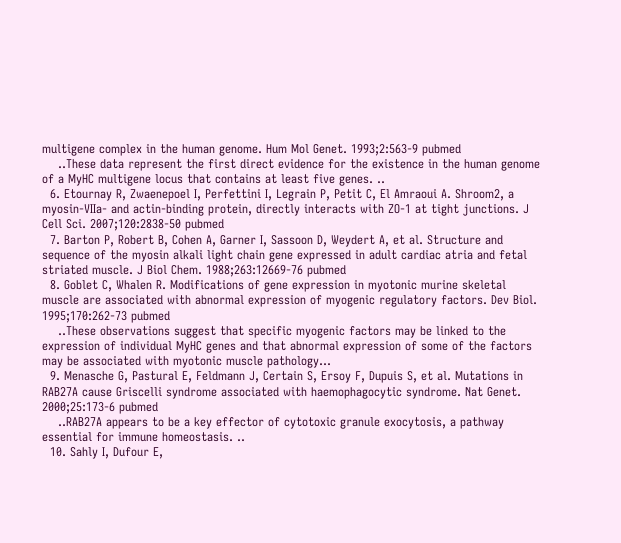multigene complex in the human genome. Hum Mol Genet. 1993;2:563-9 pubmed
    ..These data represent the first direct evidence for the existence in the human genome of a MyHC multigene locus that contains at least five genes. ..
  6. Etournay R, Zwaenepoel I, Perfettini I, Legrain P, Petit C, El Amraoui A. Shroom2, a myosin-VIIa- and actin-binding protein, directly interacts with ZO-1 at tight junctions. J Cell Sci. 2007;120:2838-50 pubmed
  7. Barton P, Robert B, Cohen A, Garner I, Sassoon D, Weydert A, et al. Structure and sequence of the myosin alkali light chain gene expressed in adult cardiac atria and fetal striated muscle. J Biol Chem. 1988;263:12669-76 pubmed
  8. Goblet C, Whalen R. Modifications of gene expression in myotonic murine skeletal muscle are associated with abnormal expression of myogenic regulatory factors. Dev Biol. 1995;170:262-73 pubmed
    ..These observations suggest that specific myogenic factors may be linked to the expression of individual MyHC genes and that abnormal expression of some of the factors may be associated with myotonic muscle pathology...
  9. Menasche G, Pastural E, Feldmann J, Certain S, Ersoy F, Dupuis S, et al. Mutations in RAB27A cause Griscelli syndrome associated with haemophagocytic syndrome. Nat Genet. 2000;25:173-6 pubmed
    ..RAB27A appears to be a key effector of cytotoxic granule exocytosis, a pathway essential for immune homeostasis. ..
  10. Sahly I, Dufour E,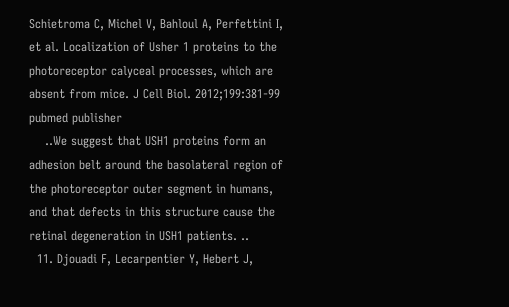Schietroma C, Michel V, Bahloul A, Perfettini I, et al. Localization of Usher 1 proteins to the photoreceptor calyceal processes, which are absent from mice. J Cell Biol. 2012;199:381-99 pubmed publisher
    ..We suggest that USH1 proteins form an adhesion belt around the basolateral region of the photoreceptor outer segment in humans, and that defects in this structure cause the retinal degeneration in USH1 patients. ..
  11. Djouadi F, Lecarpentier Y, Hebert J,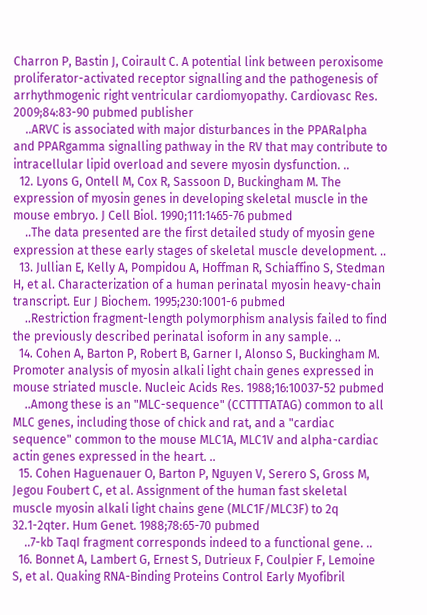Charron P, Bastin J, Coirault C. A potential link between peroxisome proliferator-activated receptor signalling and the pathogenesis of arrhythmogenic right ventricular cardiomyopathy. Cardiovasc Res. 2009;84:83-90 pubmed publisher
    ..ARVC is associated with major disturbances in the PPARalpha and PPARgamma signalling pathway in the RV that may contribute to intracellular lipid overload and severe myosin dysfunction. ..
  12. Lyons G, Ontell M, Cox R, Sassoon D, Buckingham M. The expression of myosin genes in developing skeletal muscle in the mouse embryo. J Cell Biol. 1990;111:1465-76 pubmed
    ..The data presented are the first detailed study of myosin gene expression at these early stages of skeletal muscle development. ..
  13. Jullian E, Kelly A, Pompidou A, Hoffman R, Schiaffino S, Stedman H, et al. Characterization of a human perinatal myosin heavy-chain transcript. Eur J Biochem. 1995;230:1001-6 pubmed
    ..Restriction fragment-length polymorphism analysis failed to find the previously described perinatal isoform in any sample. ..
  14. Cohen A, Barton P, Robert B, Garner I, Alonso S, Buckingham M. Promoter analysis of myosin alkali light chain genes expressed in mouse striated muscle. Nucleic Acids Res. 1988;16:10037-52 pubmed
    ..Among these is an "MLC-sequence" (CCTTTTATAG) common to all MLC genes, including those of chick and rat, and a "cardiac sequence" common to the mouse MLC1A, MLC1V and alpha-cardiac actin genes expressed in the heart. ..
  15. Cohen Haguenauer O, Barton P, Nguyen V, Serero S, Gross M, Jegou Foubert C, et al. Assignment of the human fast skeletal muscle myosin alkali light chains gene (MLC1F/MLC3F) to 2q 32.1-2qter. Hum Genet. 1988;78:65-70 pubmed
    ..7-kb TaqI fragment corresponds indeed to a functional gene. ..
  16. Bonnet A, Lambert G, Ernest S, Dutrieux F, Coulpier F, Lemoine S, et al. Quaking RNA-Binding Proteins Control Early Myofibril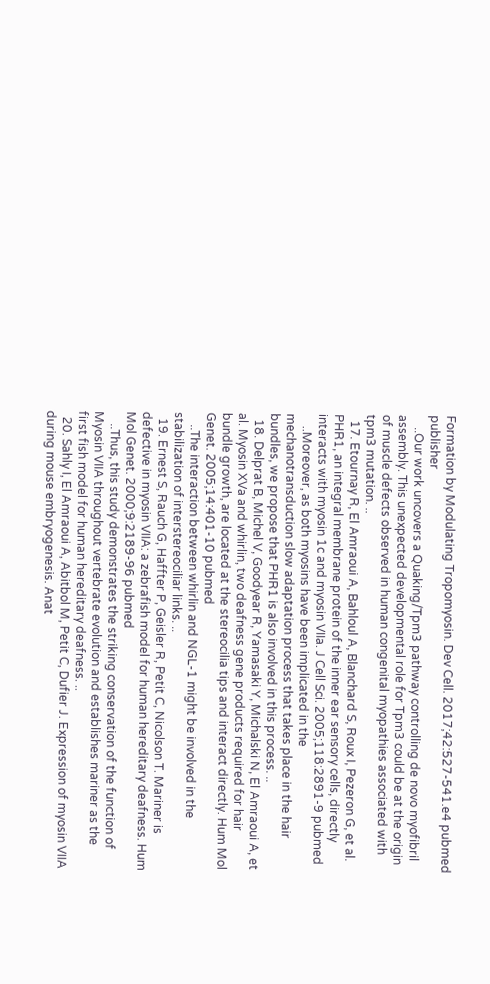Formation by Modulating Tropomyosin. Dev Cell. 2017;42:527-541.e4 pubmed publisher
    ..Our work uncovers a Quaking/Tpm3 pathway controlling de novo myofibril assembly. This unexpected developmental role for Tpm3 could be at the origin of muscle defects observed in human congenital myopathies associated with tpm3 mutation. ..
  17. Etournay R, El Amraoui A, Bahloul A, Blanchard S, Roux I, Pezeron G, et al. PHR1, an integral membrane protein of the inner ear sensory cells, directly interacts with myosin 1c and myosin VIIa. J Cell Sci. 2005;118:2891-9 pubmed
    ..Moreover, as both myosins have been implicated in the mechanotransduction slow adaptation process that takes place in the hair bundles, we propose that PHR1 is also involved in this process. ..
  18. Delprat B, Michel V, Goodyear R, Yamasaki Y, Michalski N, El Amraoui A, et al. Myosin XVa and whirlin, two deafness gene products required for hair bundle growth, are located at the stereocilia tips and interact directly. Hum Mol Genet. 2005;14:401-10 pubmed
    ..The interaction between whirlin and NGL-1 might be involved in the stabilization of interstereociliar links. ..
  19. Ernest S, Rauch G, Haffter P, Geisler R, Petit C, Nicolson T. Mariner is defective in myosin VIIA: a zebrafish model for human hereditary deafness. Hum Mol Genet. 2000;9:2189-96 pubmed
    ..Thus, this study demonstrates the striking conservation of the function of Myosin VIIA throughout vertebrate evolution and establishes mariner as the first fish model for human hereditary deafness. ..
  20. Sahly I, El Amraoui A, Abitbol M, Petit C, Dufier J. Expression of myosin VIIA during mouse embryogenesis. Anat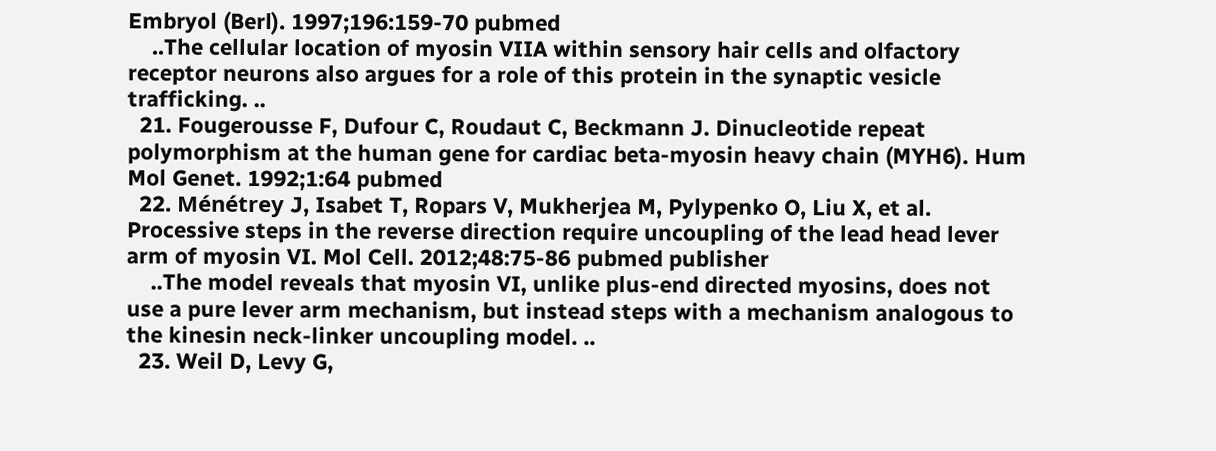Embryol (Berl). 1997;196:159-70 pubmed
    ..The cellular location of myosin VIIA within sensory hair cells and olfactory receptor neurons also argues for a role of this protein in the synaptic vesicle trafficking. ..
  21. Fougerousse F, Dufour C, Roudaut C, Beckmann J. Dinucleotide repeat polymorphism at the human gene for cardiac beta-myosin heavy chain (MYH6). Hum Mol Genet. 1992;1:64 pubmed
  22. Ménétrey J, Isabet T, Ropars V, Mukherjea M, Pylypenko O, Liu X, et al. Processive steps in the reverse direction require uncoupling of the lead head lever arm of myosin VI. Mol Cell. 2012;48:75-86 pubmed publisher
    ..The model reveals that myosin VI, unlike plus-end directed myosins, does not use a pure lever arm mechanism, but instead steps with a mechanism analogous to the kinesin neck-linker uncoupling model. ..
  23. Weil D, Levy G,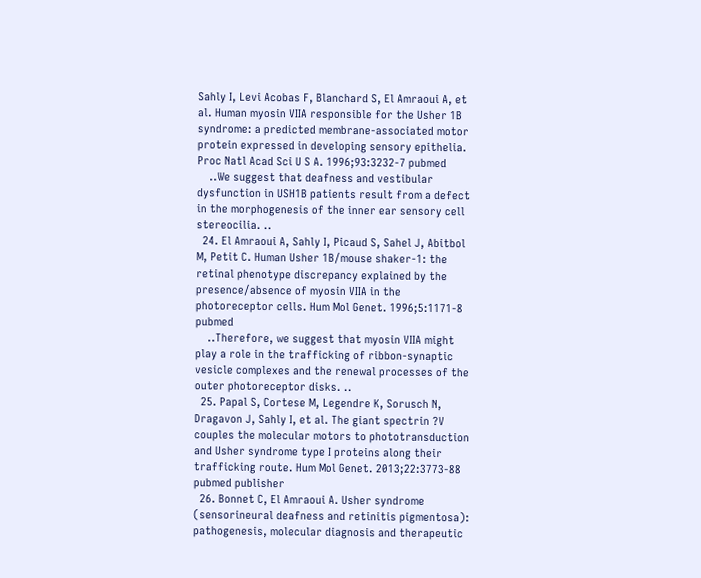Sahly I, Levi Acobas F, Blanchard S, El Amraoui A, et al. Human myosin VIIA responsible for the Usher 1B syndrome: a predicted membrane-associated motor protein expressed in developing sensory epithelia. Proc Natl Acad Sci U S A. 1996;93:3232-7 pubmed
    ..We suggest that deafness and vestibular dysfunction in USH1B patients result from a defect in the morphogenesis of the inner ear sensory cell stereocilia. ..
  24. El Amraoui A, Sahly I, Picaud S, Sahel J, Abitbol M, Petit C. Human Usher 1B/mouse shaker-1: the retinal phenotype discrepancy explained by the presence/absence of myosin VIIA in the photoreceptor cells. Hum Mol Genet. 1996;5:1171-8 pubmed
    ..Therefore, we suggest that myosin VIIA might play a role in the trafficking of ribbon-synaptic vesicle complexes and the renewal processes of the outer photoreceptor disks. ..
  25. Papal S, Cortese M, Legendre K, Sorusch N, Dragavon J, Sahly I, et al. The giant spectrin ?V couples the molecular motors to phototransduction and Usher syndrome type I proteins along their trafficking route. Hum Mol Genet. 2013;22:3773-88 pubmed publisher
  26. Bonnet C, El Amraoui A. Usher syndrome (sensorineural deafness and retinitis pigmentosa): pathogenesis, molecular diagnosis and therapeutic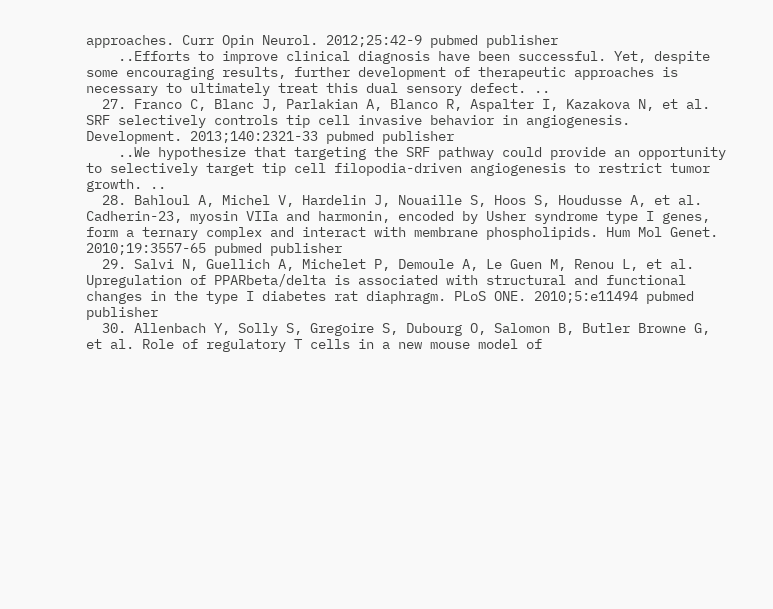approaches. Curr Opin Neurol. 2012;25:42-9 pubmed publisher
    ..Efforts to improve clinical diagnosis have been successful. Yet, despite some encouraging results, further development of therapeutic approaches is necessary to ultimately treat this dual sensory defect. ..
  27. Franco C, Blanc J, Parlakian A, Blanco R, Aspalter I, Kazakova N, et al. SRF selectively controls tip cell invasive behavior in angiogenesis. Development. 2013;140:2321-33 pubmed publisher
    ..We hypothesize that targeting the SRF pathway could provide an opportunity to selectively target tip cell filopodia-driven angiogenesis to restrict tumor growth. ..
  28. Bahloul A, Michel V, Hardelin J, Nouaille S, Hoos S, Houdusse A, et al. Cadherin-23, myosin VIIa and harmonin, encoded by Usher syndrome type I genes, form a ternary complex and interact with membrane phospholipids. Hum Mol Genet. 2010;19:3557-65 pubmed publisher
  29. Salvi N, Guellich A, Michelet P, Demoule A, Le Guen M, Renou L, et al. Upregulation of PPARbeta/delta is associated with structural and functional changes in the type I diabetes rat diaphragm. PLoS ONE. 2010;5:e11494 pubmed publisher
  30. Allenbach Y, Solly S, Gregoire S, Dubourg O, Salomon B, Butler Browne G, et al. Role of regulatory T cells in a new mouse model of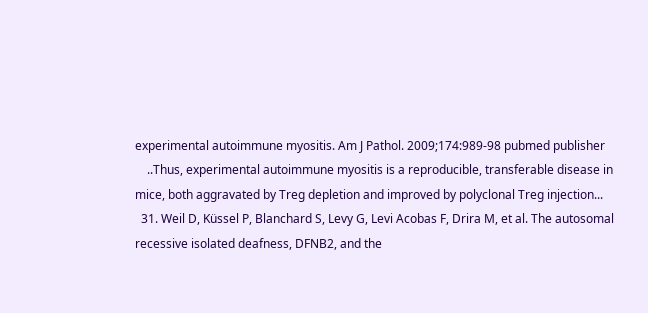experimental autoimmune myositis. Am J Pathol. 2009;174:989-98 pubmed publisher
    ..Thus, experimental autoimmune myositis is a reproducible, transferable disease in mice, both aggravated by Treg depletion and improved by polyclonal Treg injection...
  31. Weil D, Küssel P, Blanchard S, Levy G, Levi Acobas F, Drira M, et al. The autosomal recessive isolated deafness, DFNB2, and the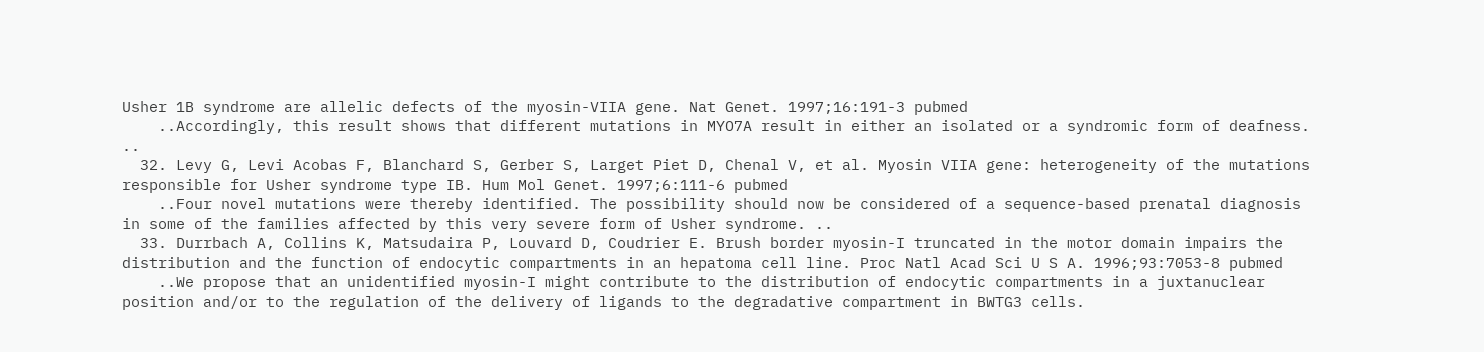Usher 1B syndrome are allelic defects of the myosin-VIIA gene. Nat Genet. 1997;16:191-3 pubmed
    ..Accordingly, this result shows that different mutations in MYO7A result in either an isolated or a syndromic form of deafness. ..
  32. Levy G, Levi Acobas F, Blanchard S, Gerber S, Larget Piet D, Chenal V, et al. Myosin VIIA gene: heterogeneity of the mutations responsible for Usher syndrome type IB. Hum Mol Genet. 1997;6:111-6 pubmed
    ..Four novel mutations were thereby identified. The possibility should now be considered of a sequence-based prenatal diagnosis in some of the families affected by this very severe form of Usher syndrome. ..
  33. Durrbach A, Collins K, Matsudaira P, Louvard D, Coudrier E. Brush border myosin-I truncated in the motor domain impairs the distribution and the function of endocytic compartments in an hepatoma cell line. Proc Natl Acad Sci U S A. 1996;93:7053-8 pubmed
    ..We propose that an unidentified myosin-I might contribute to the distribution of endocytic compartments in a juxtanuclear position and/or to the regulation of the delivery of ligands to the degradative compartment in BWTG3 cells.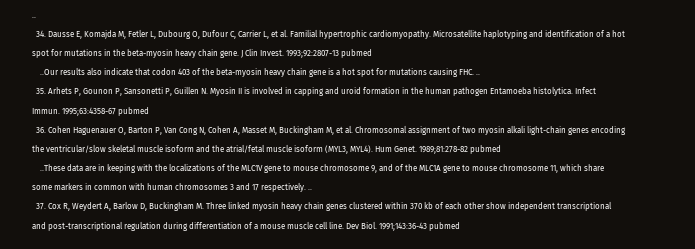..
  34. Dausse E, Komajda M, Fetler L, Dubourg O, Dufour C, Carrier L, et al. Familial hypertrophic cardiomyopathy. Microsatellite haplotyping and identification of a hot spot for mutations in the beta-myosin heavy chain gene. J Clin Invest. 1993;92:2807-13 pubmed
    ..Our results also indicate that codon 403 of the beta-myosin heavy chain gene is a hot spot for mutations causing FHC. ..
  35. Arhets P, Gounon P, Sansonetti P, Guillen N. Myosin II is involved in capping and uroid formation in the human pathogen Entamoeba histolytica. Infect Immun. 1995;63:4358-67 pubmed
  36. Cohen Haguenauer O, Barton P, Van Cong N, Cohen A, Masset M, Buckingham M, et al. Chromosomal assignment of two myosin alkali light-chain genes encoding the ventricular/slow skeletal muscle isoform and the atrial/fetal muscle isoform (MYL3, MYL4). Hum Genet. 1989;81:278-82 pubmed
    ..These data are in keeping with the localizations of the MLC1V gene to mouse chromosome 9, and of the MLC1A gene to mouse chromosome 11, which share some markers in common with human chromosomes 3 and 17 respectively. ..
  37. Cox R, Weydert A, Barlow D, Buckingham M. Three linked myosin heavy chain genes clustered within 370 kb of each other show independent transcriptional and post-transcriptional regulation during differentiation of a mouse muscle cell line. Dev Biol. 1991;143:36-43 pubmed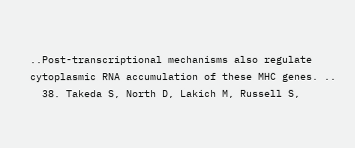..Post-transcriptional mechanisms also regulate cytoplasmic RNA accumulation of these MHC genes. ..
  38. Takeda S, North D, Lakich M, Russell S,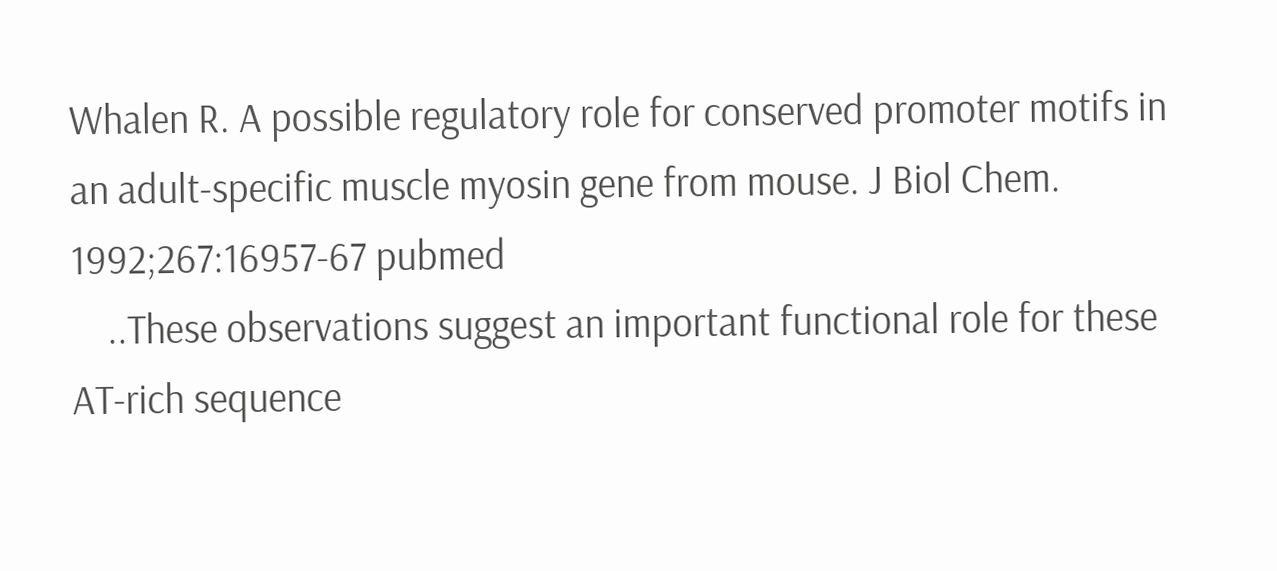Whalen R. A possible regulatory role for conserved promoter motifs in an adult-specific muscle myosin gene from mouse. J Biol Chem. 1992;267:16957-67 pubmed
    ..These observations suggest an important functional role for these AT-rich sequence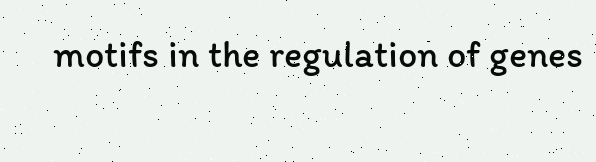motifs in the regulation of genes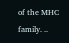of the MHC family. ..